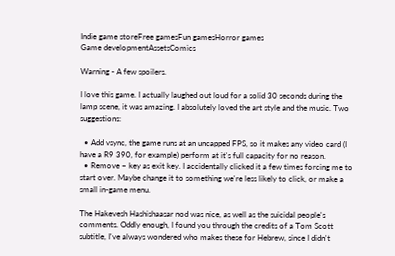Indie game storeFree gamesFun gamesHorror games
Game developmentAssetsComics

Warning - A few spoilers.

I love this game. I actually laughed out loud for a solid 30 seconds during the lamp scene, it was amazing. I absolutely loved the art style and the music. Two suggestions:

  • Add vsync, the game runs at an uncapped FPS, so it makes any video card (I have a R9 390, for example) perform at it's full capacity for no reason.
  • Remove ~ key as exit key. I accidentally clicked it a few times forcing me to start over. Maybe change it to something we're less likely to click, or make a small in-game menu.

The Hakevesh Hashishaasar nod was nice, as well as the suicidal people's comments. Oddly enough, I found you through the credits of a Tom Scott subtitle, I've always wondered who makes these for Hebrew, since I didn't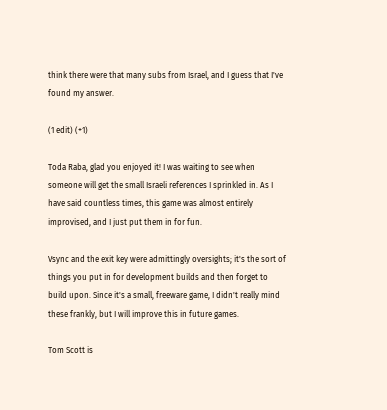think there were that many subs from Israel, and I guess that I've found my answer.

(1 edit) (+1)

Toda Raba, glad you enjoyed it! I was waiting to see when someone will get the small Israeli references I sprinkled in. As I have said countless times, this game was almost entirely improvised, and I just put them in for fun.

Vsync and the exit key were admittingly oversights; it's the sort of things you put in for development builds and then forget to build upon. Since it's a small, freeware game, I didn't really mind these frankly, but I will improve this in future games.

Tom Scott is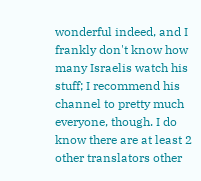wonderful indeed, and I frankly don't know how many Israelis watch his stuff; I recommend his channel to pretty much everyone, though. I do know there are at least 2 other translators other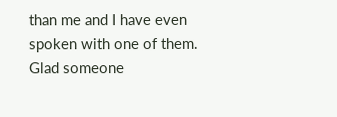than me and I have even spoken with one of them. Glad someone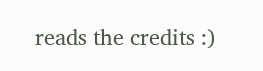reads the credits :)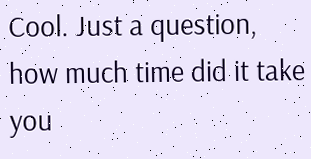Cool. Just a question, how much time did it take you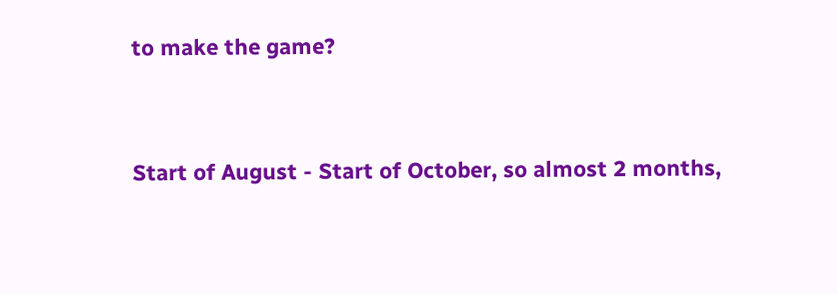to make the game?


Start of August - Start of October, so almost 2 months,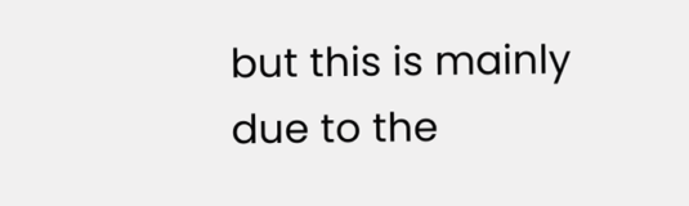but this is mainly due to the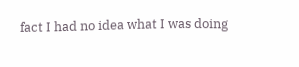fact I had no idea what I was doing